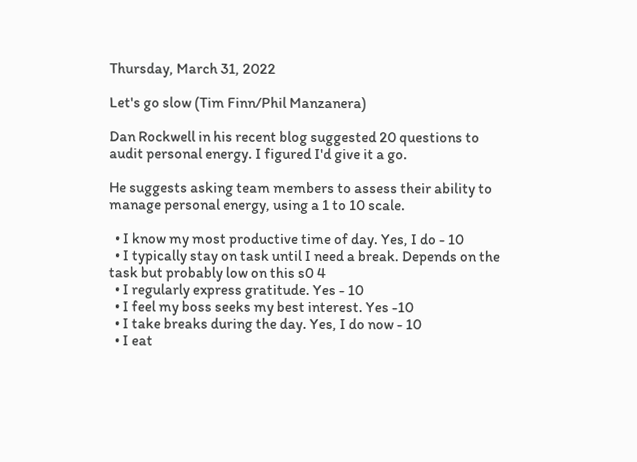Thursday, March 31, 2022

Let's go slow (Tim Finn/Phil Manzanera)

Dan Rockwell in his recent blog suggested 20 questions to audit personal energy. I figured I'd give it a go.

He suggests asking team members to assess their ability to manage personal energy, using a 1 to 10 scale.

  • I know my most productive time of day. Yes, I do - 10
  • I typically stay on task until I need a break. Depends on the task but probably low on this s0 4
  • I regularly express gratitude. Yes - 10
  • I feel my boss seeks my best interest. Yes -10
  • I take breaks during the day. Yes, I do now - 10
  • I eat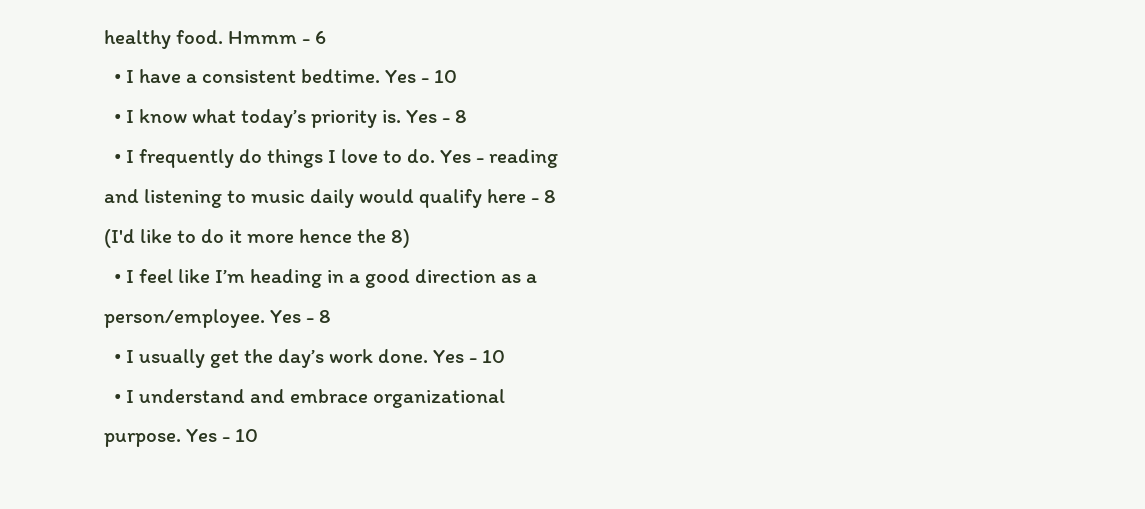healthy food. Hmmm - 6
  • I have a consistent bedtime. Yes - 10
  • I know what today’s priority is. Yes - 8
  • I frequently do things I love to do. Yes - reading and listening to music daily would qualify here - 8 (I'd like to do it more hence the 8)
  • I feel like I’m heading in a good direction as a person/employee. Yes - 8
  • I usually get the day’s work done. Yes - 10
  • I understand and embrace organizational purpose. Yes - 10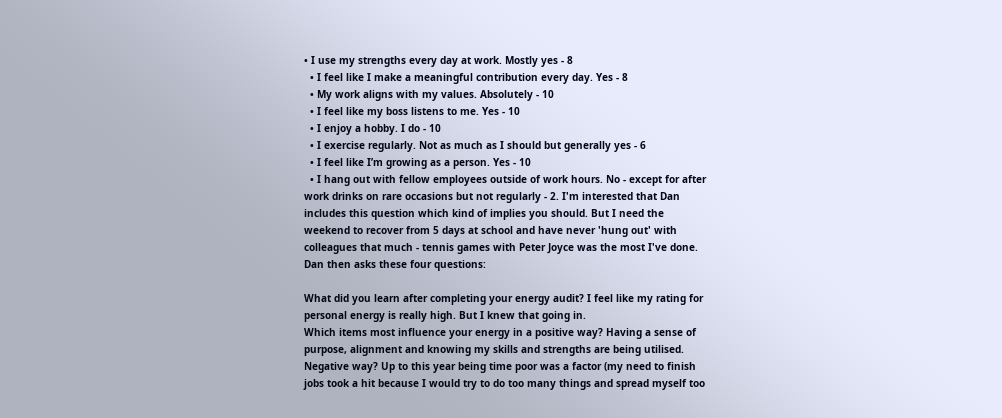• I use my strengths every day at work. Mostly yes - 8
  • I feel like I make a meaningful contribution every day. Yes - 8
  • My work aligns with my values. Absolutely - 10
  • I feel like my boss listens to me. Yes - 10
  • I enjoy a hobby. I do - 10
  • I exercise regularly. Not as much as I should but generally yes - 6
  • I feel like I’m growing as a person. Yes - 10
  • I hang out with fellow employees outside of work hours. No - except for after work drinks on rare occasions but not regularly - 2. I'm interested that Dan includes this question which kind of implies you should. But I need the weekend to recover from 5 days at school and have never 'hung out' with colleagues that much - tennis games with Peter Joyce was the most I've done.
Dan then asks these four questions:

What did you learn after completing your energy audit? I feel like my rating for personal energy is really high. But I knew that going in.
Which items most influence your energy in a positive way? Having a sense of purpose, alignment and knowing my skills and strengths are being utilised. Negative way? Up to this year being time poor was a factor (my need to finish jobs took a hit because I would try to do too many things and spread myself too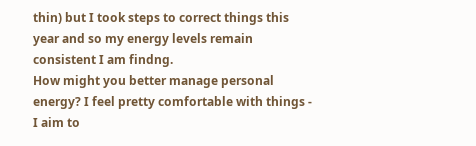thin) but I took steps to correct things this year and so my energy levels remain consistent I am findng.
How might you better manage personal energy? I feel pretty comfortable with things - I aim to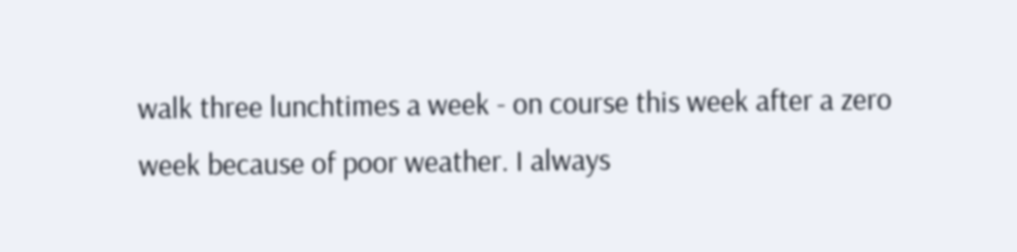walk three lunchtimes a week - on course this week after a zero week because of poor weather. I always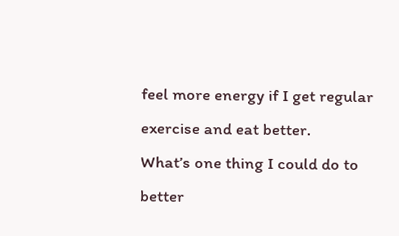feel more energy if I get regular exercise and eat better.
What’s one thing I could do to better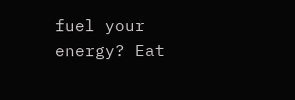fuel your energy? Eat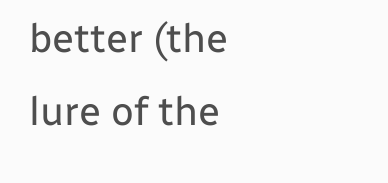better (the lure of the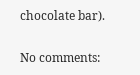chocolate bar).

No comments: